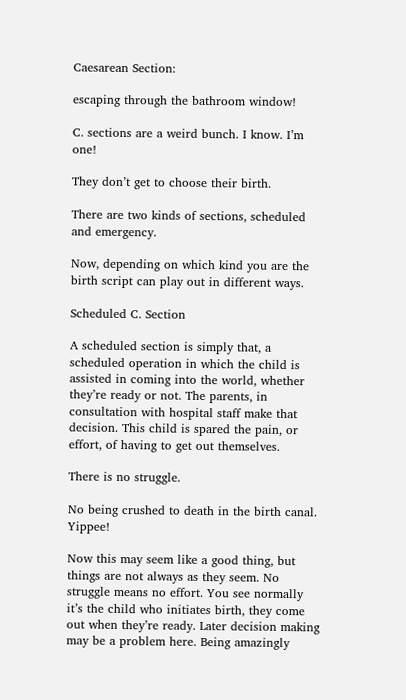Caesarean Section:

escaping through the bathroom window!

C. sections are a weird bunch. I know. I’m one!

They don’t get to choose their birth.

There are two kinds of sections, scheduled and emergency.

Now, depending on which kind you are the birth script can play out in different ways.

Scheduled C. Section

A scheduled section is simply that, a scheduled operation in which the child is assisted in coming into the world, whether they’re ready or not. The parents, in consultation with hospital staff make that decision. This child is spared the pain, or effort, of having to get out themselves.

There is no struggle.

No being crushed to death in the birth canal. Yippee!

Now this may seem like a good thing, but things are not always as they seem. No struggle means no effort. You see normally it’s the child who initiates birth, they come out when they’re ready. Later decision making may be a problem here. Being amazingly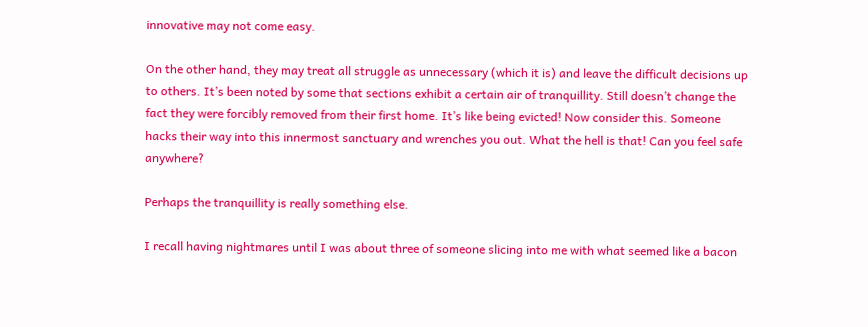innovative may not come easy.

On the other hand, they may treat all struggle as unnecessary (which it is) and leave the difficult decisions up to others. It’s been noted by some that sections exhibit a certain air of tranquillity. Still doesn’t change the fact they were forcibly removed from their first home. It’s like being evicted! Now consider this. Someone hacks their way into this innermost sanctuary and wrenches you out. What the hell is that! Can you feel safe anywhere?

Perhaps the tranquillity is really something else.

I recall having nightmares until I was about three of someone slicing into me with what seemed like a bacon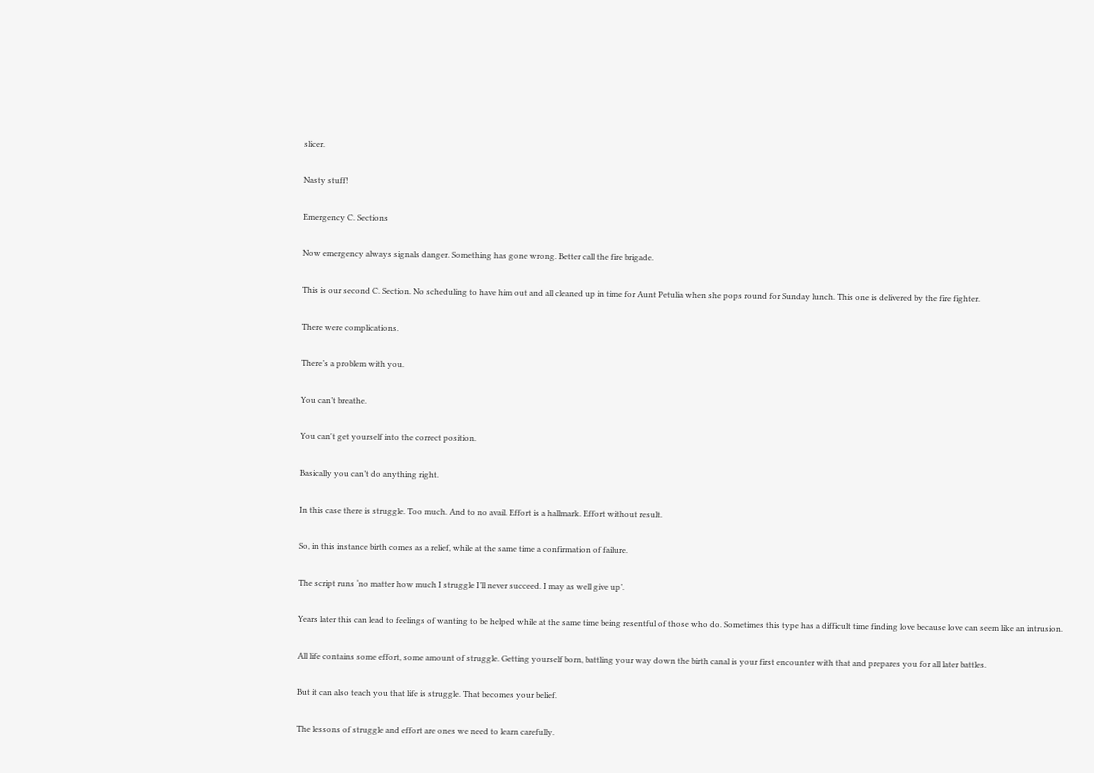slicer.

Nasty stuff!

Emergency C. Sections

Now emergency always signals danger. Something has gone wrong. Better call the fire brigade.

This is our second C. Section. No scheduling to have him out and all cleaned up in time for Aunt Petulia when she pops round for Sunday lunch. This one is delivered by the fire fighter.

There were complications.

There’s a problem with you.

You can’t breathe.

You can't get yourself into the correct position.

Basically you can’t do anything right.

In this case there is struggle. Too much. And to no avail. Effort is a hallmark. Effort without result.

So, in this instance birth comes as a relief, while at the same time a confirmation of failure.

The script runs ‘no matter how much I struggle I’ll never succeed. I may as well give up’.

Years later this can lead to feelings of wanting to be helped while at the same time being resentful of those who do. Sometimes this type has a difficult time finding love because love can seem like an intrusion.

All life contains some effort, some amount of struggle. Getting yourself born, battling your way down the birth canal is your first encounter with that and prepares you for all later battles.

But it can also teach you that life is struggle. That becomes your belief.

The lessons of struggle and effort are ones we need to learn carefully.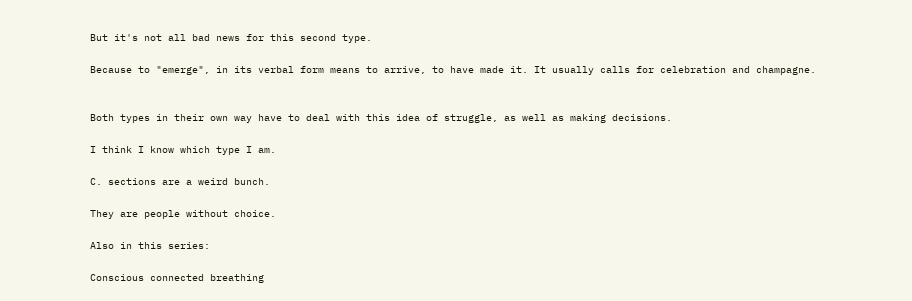But it's not all bad news for this second type.

Because to "emerge", in its verbal form means to arrive, to have made it. It usually calls for celebration and champagne.


Both types in their own way have to deal with this idea of struggle, as well as making decisions.

I think I know which type I am.

C. sections are a weird bunch.

They are people without choice.

Also in this series:

Conscious connected breathing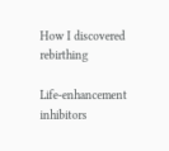How I discovered rebirthing

Life-enhancement inhibitors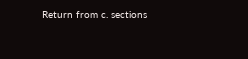Return from c. sections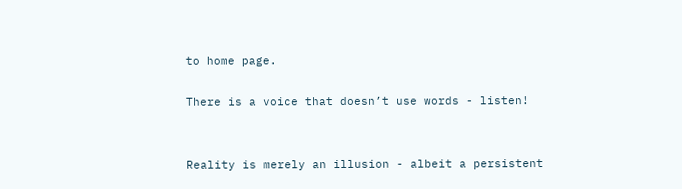to home page.

There is a voice that doesn’t use words - listen!


Reality is merely an illusion - albeit a persistent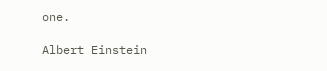one.

Albert Einstein